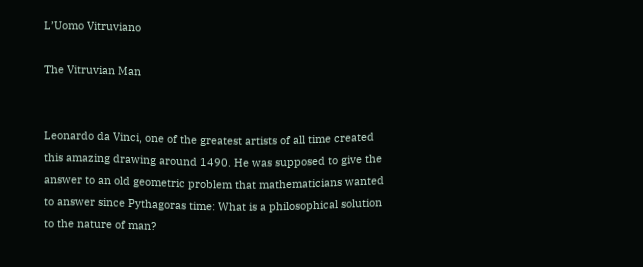L’Uomo Vitruviano

The Vitruvian Man


Leonardo da Vinci, one of the greatest artists of all time created this amazing drawing around 1490. He was supposed to give the answer to an old geometric problem that mathematicians wanted to answer since Pythagoras time: What is a philosophical solution to the nature of man?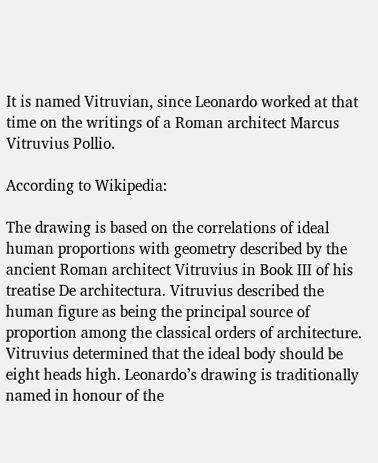It is named Vitruvian, since Leonardo worked at that time on the writings of a Roman architect Marcus Vitruvius Pollio.

According to Wikipedia:

The drawing is based on the correlations of ideal human proportions with geometry described by the ancient Roman architect Vitruvius in Book III of his treatise De architectura. Vitruvius described the human figure as being the principal source of proportion among the classical orders of architecture. Vitruvius determined that the ideal body should be eight heads high. Leonardo’s drawing is traditionally named in honour of the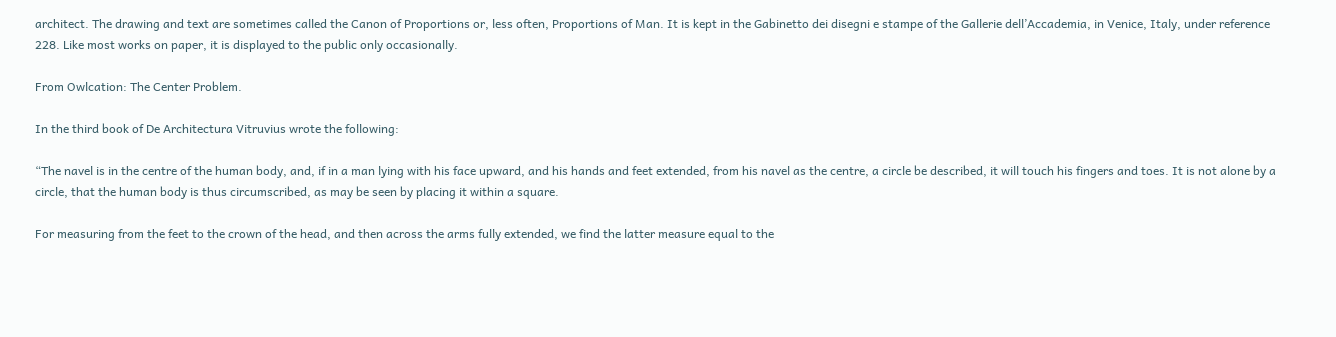architect. The drawing and text are sometimes called the Canon of Proportions or, less often, Proportions of Man. It is kept in the Gabinetto dei disegni e stampe of the Gallerie dell’Accademia, in Venice, Italy, under reference 228. Like most works on paper, it is displayed to the public only occasionally.

From Owlcation: The Center Problem.

In the third book of De Architectura Vitruvius wrote the following:

“The navel is in the centre of the human body, and, if in a man lying with his face upward, and his hands and feet extended, from his navel as the centre, a circle be described, it will touch his fingers and toes. It is not alone by a circle, that the human body is thus circumscribed, as may be seen by placing it within a square.

For measuring from the feet to the crown of the head, and then across the arms fully extended, we find the latter measure equal to the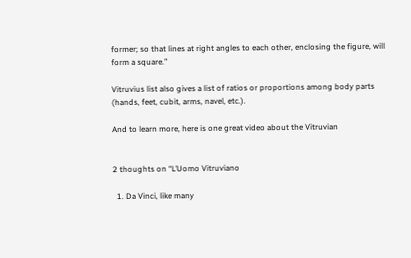former; so that lines at right angles to each other, enclosing the figure, will form a square.”

Vitruvius list also gives a list of ratios or proportions among body parts (hands, feet, cubit, arms, navel, etc.).

And to learn more, here is one great video about the Vitruvian


2 thoughts on “L’Uomo Vitruviano

  1. Da Vinci, like many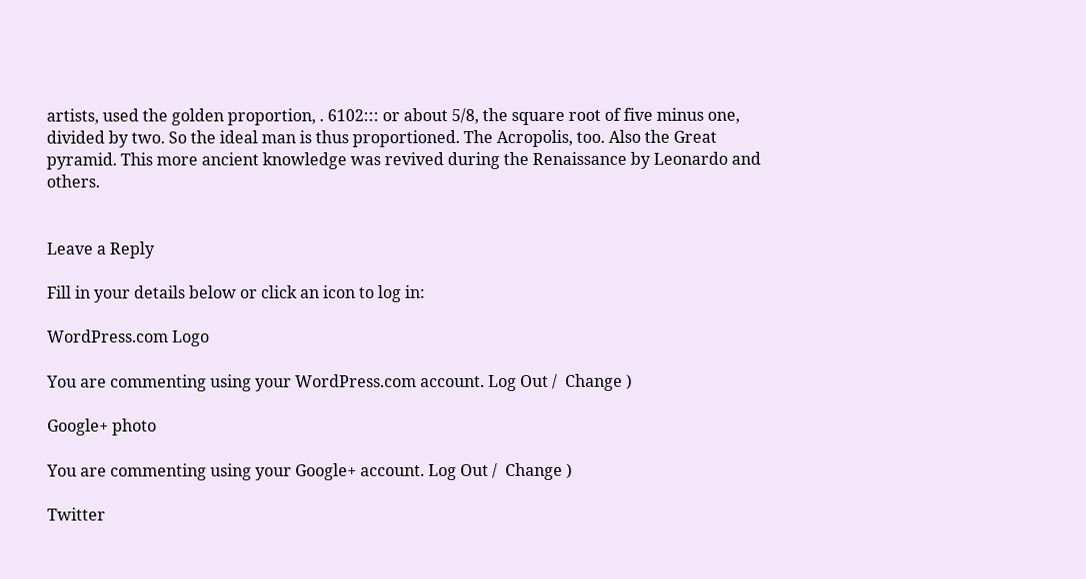artists, used the golden proportion, . 6102::: or about 5/8, the square root of five minus one, divided by two. So the ideal man is thus proportioned. The Acropolis, too. Also the Great pyramid. This more ancient knowledge was revived during the Renaissance by Leonardo and others.


Leave a Reply

Fill in your details below or click an icon to log in:

WordPress.com Logo

You are commenting using your WordPress.com account. Log Out /  Change )

Google+ photo

You are commenting using your Google+ account. Log Out /  Change )

Twitter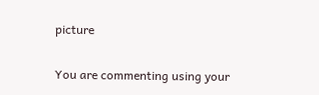picture

You are commenting using your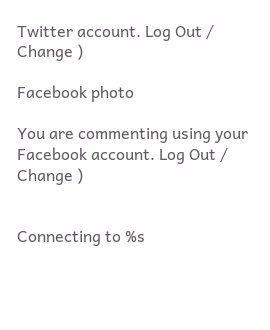Twitter account. Log Out /  Change )

Facebook photo

You are commenting using your Facebook account. Log Out /  Change )


Connecting to %s